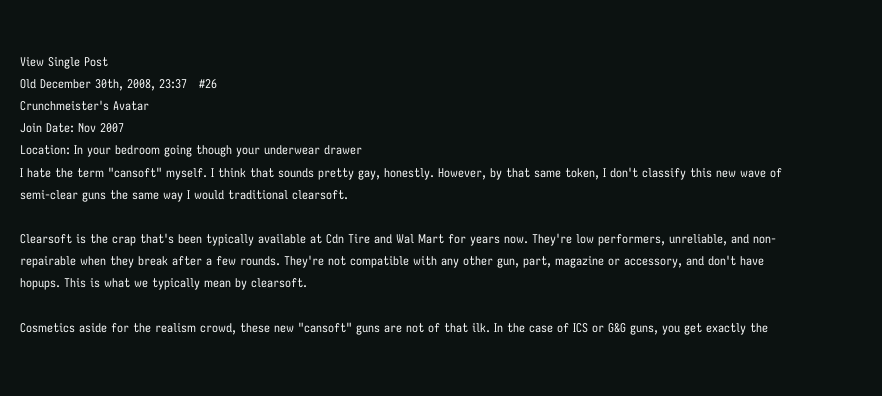View Single Post
Old December 30th, 2008, 23:37   #26
Crunchmeister's Avatar
Join Date: Nov 2007
Location: In your bedroom going though your underwear drawer
I hate the term "cansoft" myself. I think that sounds pretty gay, honestly. However, by that same token, I don't classify this new wave of semi-clear guns the same way I would traditional clearsoft.

Clearsoft is the crap that's been typically available at Cdn Tire and Wal Mart for years now. They're low performers, unreliable, and non-repairable when they break after a few rounds. They're not compatible with any other gun, part, magazine or accessory, and don't have hopups. This is what we typically mean by clearsoft.

Cosmetics aside for the realism crowd, these new "cansoft" guns are not of that ilk. In the case of ICS or G&G guns, you get exactly the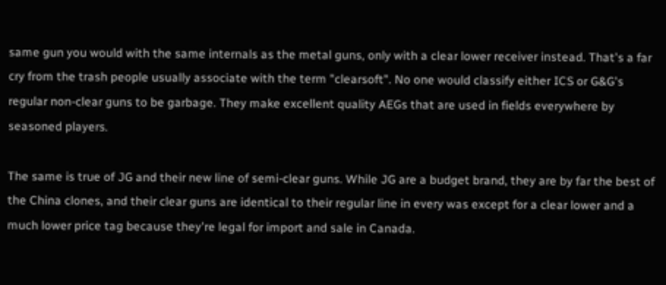same gun you would with the same internals as the metal guns, only with a clear lower receiver instead. That's a far cry from the trash people usually associate with the term "clearsoft". No one would classify either ICS or G&G's regular non-clear guns to be garbage. They make excellent quality AEGs that are used in fields everywhere by seasoned players.

The same is true of JG and their new line of semi-clear guns. While JG are a budget brand, they are by far the best of the China clones, and their clear guns are identical to their regular line in every was except for a clear lower and a much lower price tag because they're legal for import and sale in Canada.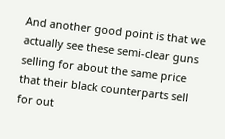And another good point is that we actually see these semi-clear guns selling for about the same price that their black counterparts sell for out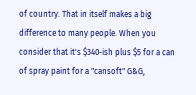of country. That in itself makes a big difference to many people. When you consider that it's $340-ish plus $5 for a can of spray paint for a "cansoft" G&G,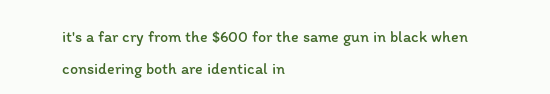it's a far cry from the $600 for the same gun in black when considering both are identical in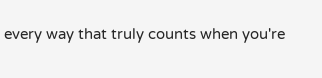every way that truly counts when you're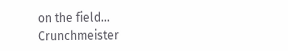on the field...
Crunchmeister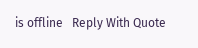is offline   Reply With Quote